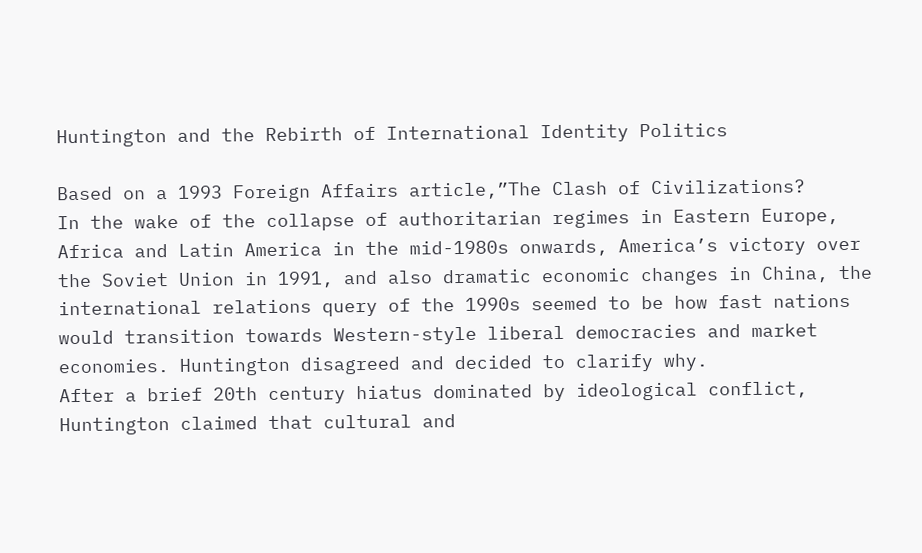Huntington and the Rebirth of International Identity Politics

Based on a 1993 Foreign Affairs article,”The Clash of Civilizations?
In the wake of the collapse of authoritarian regimes in Eastern Europe, Africa and Latin America in the mid-1980s onwards, America’s victory over the Soviet Union in 1991, and also dramatic economic changes in China, the international relations query of the 1990s seemed to be how fast nations would transition towards Western-style liberal democracies and market economies. Huntington disagreed and decided to clarify why.
After a brief 20th century hiatus dominated by ideological conflict, Huntington claimed that cultural and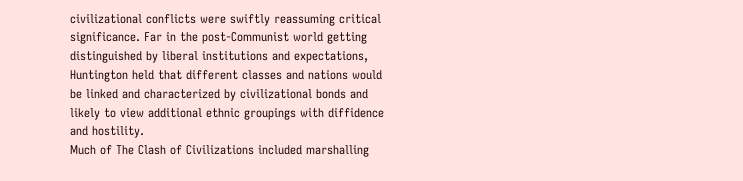civilizational conflicts were swiftly reassuming critical significance. Far in the post-Communist world getting distinguished by liberal institutions and expectations, Huntington held that different classes and nations would be linked and characterized by civilizational bonds and likely to view additional ethnic groupings with diffidence and hostility.
Much of The Clash of Civilizations included marshalling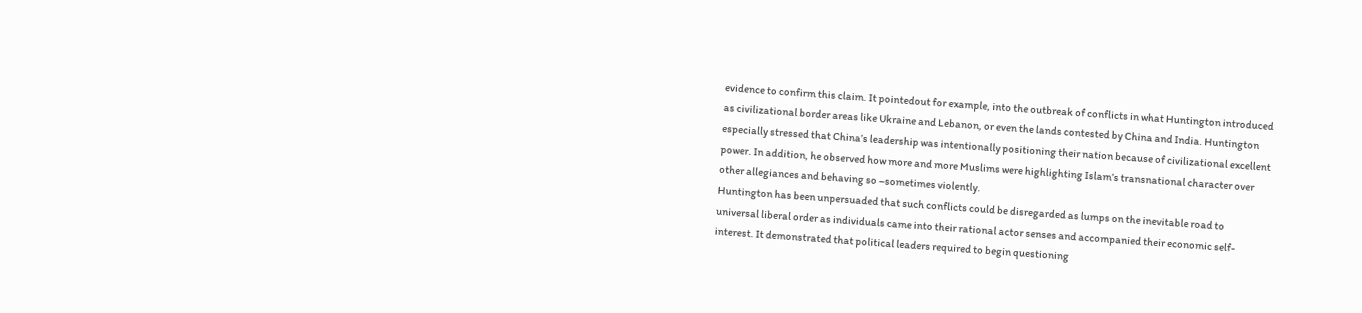evidence to confirm this claim. It pointedout for example, into the outbreak of conflicts in what Huntington introduced as civilizational border areas like Ukraine and Lebanon, or even the lands contested by China and India. Huntington especially stressed that China’s leadership was intentionally positioning their nation because of civilizational excellent power. In addition, he observed how more and more Muslims were highlighting Islam’s transnational character over other allegiances and behaving so –sometimes violently.
Huntington has been unpersuaded that such conflicts could be disregarded as lumps on the inevitable road to universal liberal order as individuals came into their rational actor senses and accompanied their economic self-interest. It demonstrated that political leaders required to begin questioning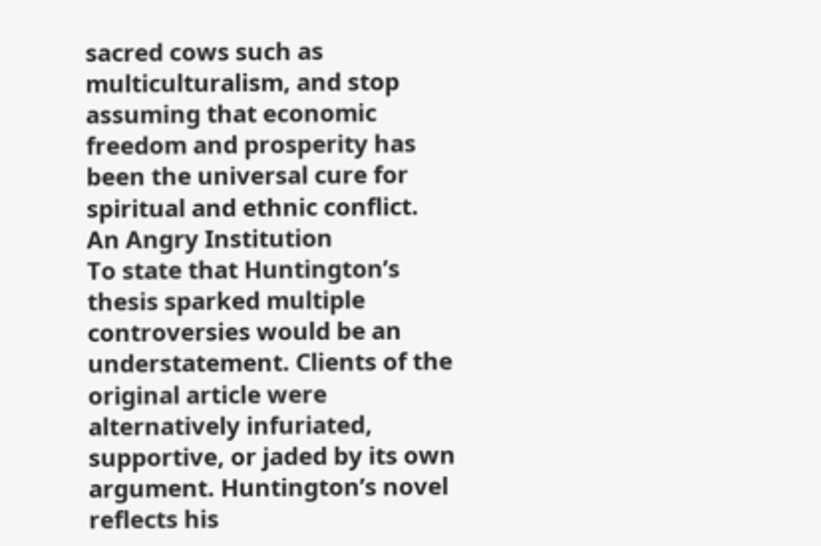sacred cows such as multiculturalism, and stop assuming that economic freedom and prosperity has been the universal cure for spiritual and ethnic conflict.
An Angry Institution
To state that Huntington’s thesis sparked multiple controversies would be an understatement. Clients of the original article were alternatively infuriated, supportive, or jaded by its own argument. Huntington’s novel reflects his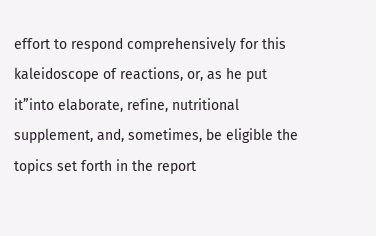effort to respond comprehensively for this kaleidoscope of reactions, or, as he put it”into elaborate, refine, nutritional supplement, and, sometimes, be eligible the topics set forth in the report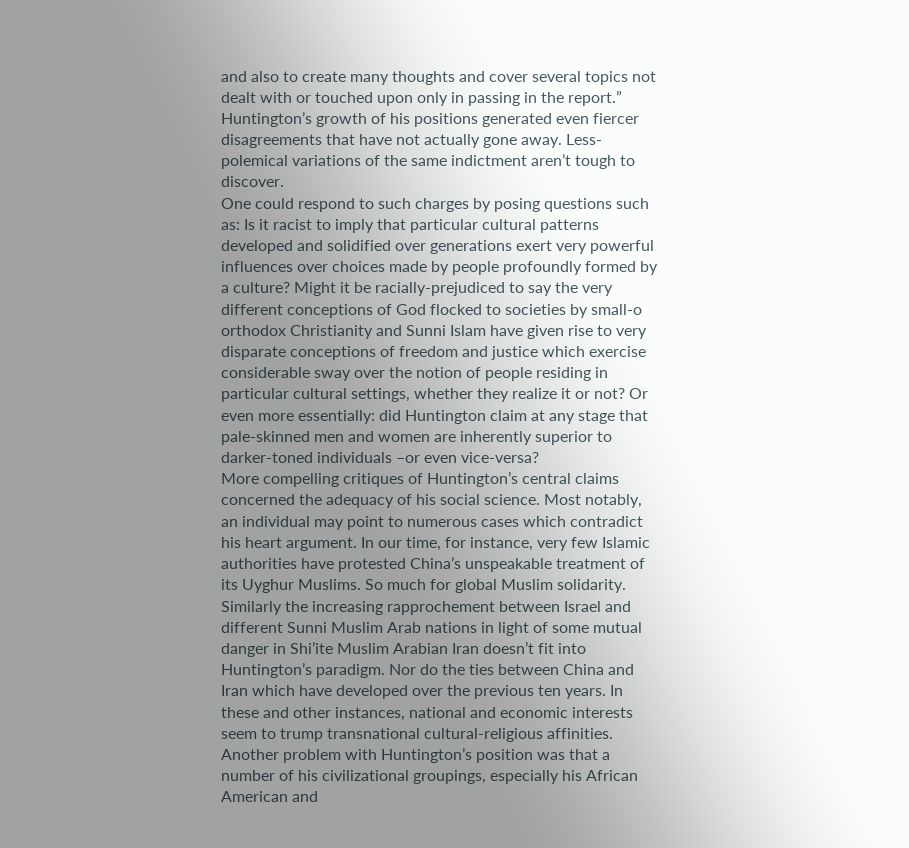and also to create many thoughts and cover several topics not dealt with or touched upon only in passing in the report.”
Huntington’s growth of his positions generated even fiercer disagreements that have not actually gone away. Less-polemical variations of the same indictment aren’t tough to discover.
One could respond to such charges by posing questions such as: Is it racist to imply that particular cultural patterns developed and solidified over generations exert very powerful influences over choices made by people profoundly formed by a culture? Might it be racially-prejudiced to say the very different conceptions of God flocked to societies by small-o orthodox Christianity and Sunni Islam have given rise to very disparate conceptions of freedom and justice which exercise considerable sway over the notion of people residing in particular cultural settings, whether they realize it or not? Or even more essentially: did Huntington claim at any stage that pale-skinned men and women are inherently superior to darker-toned individuals –or even vice-versa?
More compelling critiques of Huntington’s central claims concerned the adequacy of his social science. Most notably, an individual may point to numerous cases which contradict his heart argument. In our time, for instance, very few Islamic authorities have protested China’s unspeakable treatment of its Uyghur Muslims. So much for global Muslim solidarity. Similarly the increasing rapprochement between Israel and different Sunni Muslim Arab nations in light of some mutual danger in Shi’ite Muslim Arabian Iran doesn’t fit into Huntington’s paradigm. Nor do the ties between China and Iran which have developed over the previous ten years. In these and other instances, national and economic interests seem to trump transnational cultural-religious affinities.
Another problem with Huntington’s position was that a number of his civilizational groupings, especially his African American and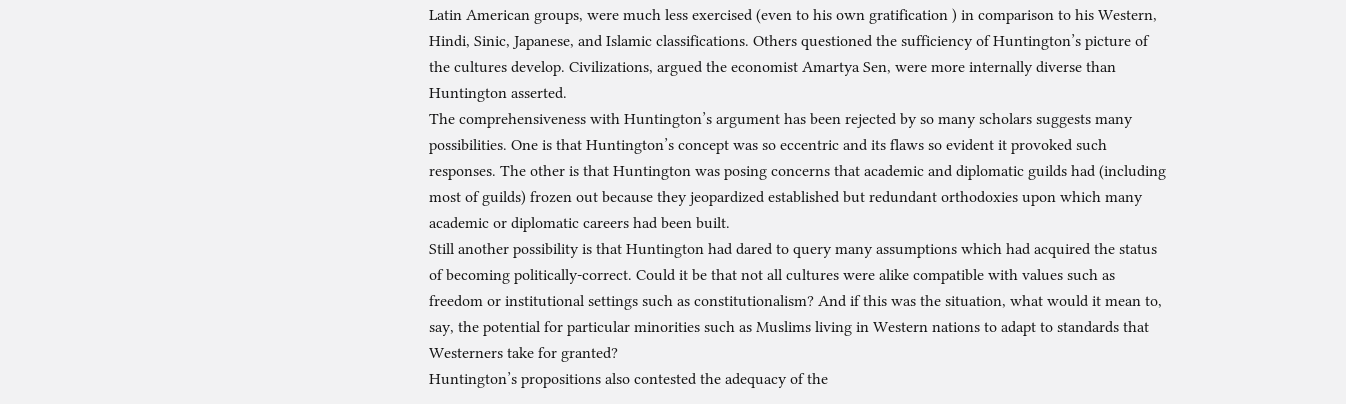Latin American groups, were much less exercised (even to his own gratification ) in comparison to his Western, Hindi, Sinic, Japanese, and Islamic classifications. Others questioned the sufficiency of Huntington’s picture of the cultures develop. Civilizations, argued the economist Amartya Sen, were more internally diverse than Huntington asserted.
The comprehensiveness with Huntington’s argument has been rejected by so many scholars suggests many possibilities. One is that Huntington’s concept was so eccentric and its flaws so evident it provoked such responses. The other is that Huntington was posing concerns that academic and diplomatic guilds had (including most of guilds) frozen out because they jeopardized established but redundant orthodoxies upon which many academic or diplomatic careers had been built.
Still another possibility is that Huntington had dared to query many assumptions which had acquired the status of becoming politically-correct. Could it be that not all cultures were alike compatible with values such as freedom or institutional settings such as constitutionalism? And if this was the situation, what would it mean to, say, the potential for particular minorities such as Muslims living in Western nations to adapt to standards that Westerners take for granted?
Huntington’s propositions also contested the adequacy of the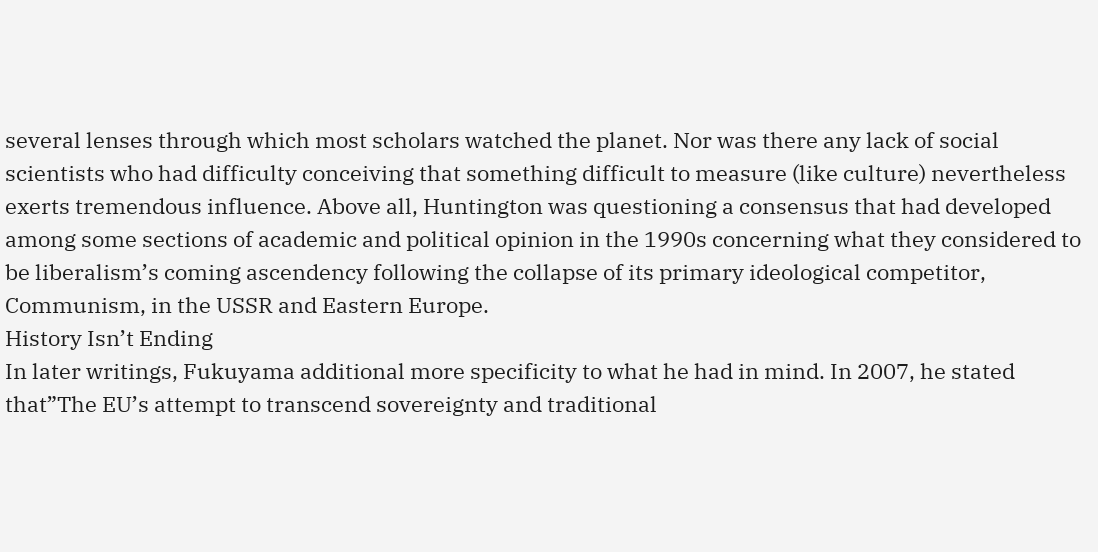several lenses through which most scholars watched the planet. Nor was there any lack of social scientists who had difficulty conceiving that something difficult to measure (like culture) nevertheless exerts tremendous influence. Above all, Huntington was questioning a consensus that had developed among some sections of academic and political opinion in the 1990s concerning what they considered to be liberalism’s coming ascendency following the collapse of its primary ideological competitor, Communism, in the USSR and Eastern Europe.
History Isn’t Ending
In later writings, Fukuyama additional more specificity to what he had in mind. In 2007, he stated that”The EU’s attempt to transcend sovereignty and traditional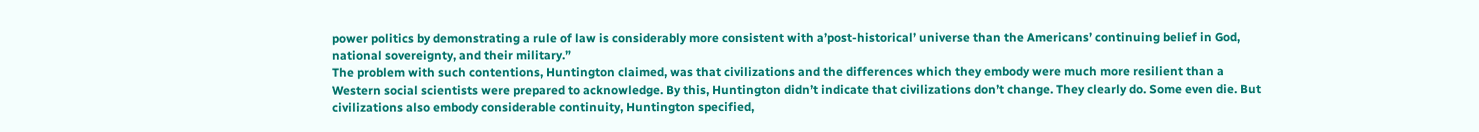power politics by demonstrating a rule of law is considerably more consistent with a’post-historical’ universe than the Americans’ continuing belief in God, national sovereignty, and their military.”
The problem with such contentions, Huntington claimed, was that civilizations and the differences which they embody were much more resilient than a Western social scientists were prepared to acknowledge. By this, Huntington didn’t indicate that civilizations don’t change. They clearly do. Some even die. But civilizations also embody considerable continuity, Huntington specified,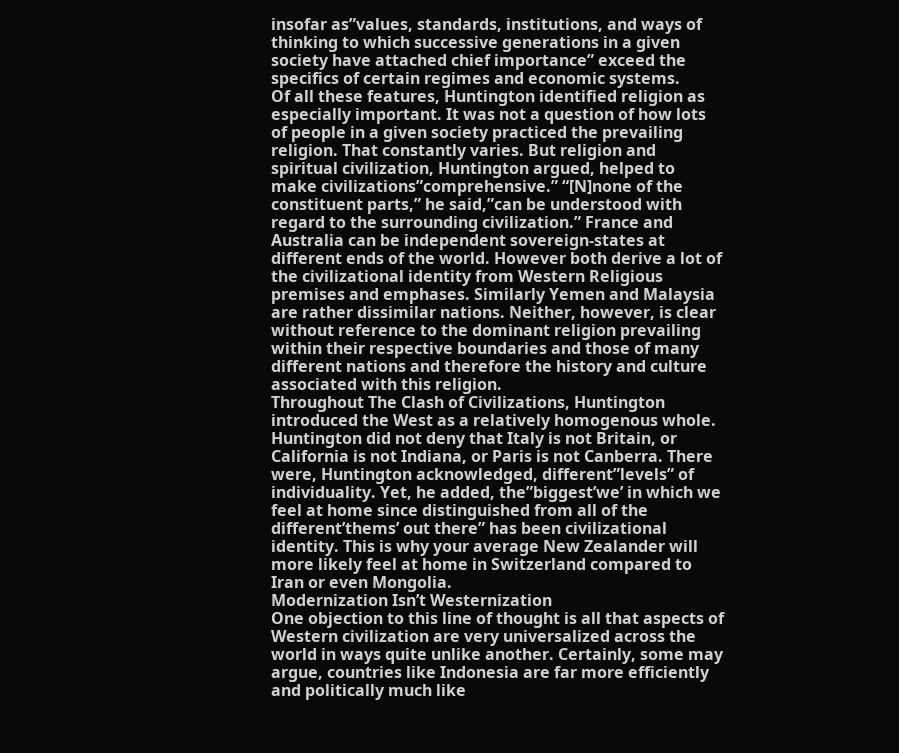insofar as”values, standards, institutions, and ways of thinking to which successive generations in a given society have attached chief importance” exceed the specifics of certain regimes and economic systems.
Of all these features, Huntington identified religion as especially important. It was not a question of how lots of people in a given society practiced the prevailing religion. That constantly varies. But religion and spiritual civilization, Huntington argued, helped to make civilizations”comprehensive.” “[N]none of the constituent parts,” he said,”can be understood with regard to the surrounding civilization.” France and Australia can be independent sovereign-states at different ends of the world. However both derive a lot of the civilizational identity from Western Religious premises and emphases. Similarly Yemen and Malaysia are rather dissimilar nations. Neither, however, is clear without reference to the dominant religion prevailing within their respective boundaries and those of many different nations and therefore the history and culture associated with this religion.
Throughout The Clash of Civilizations, Huntington introduced the West as a relatively homogenous whole. Huntington did not deny that Italy is not Britain, or California is not Indiana, or Paris is not Canberra. There were, Huntington acknowledged, different”levels” of individuality. Yet, he added, the”biggest’we’ in which we feel at home since distinguished from all of the different’thems’ out there” has been civilizational identity. This is why your average New Zealander will more likely feel at home in Switzerland compared to Iran or even Mongolia.
Modernization Isn’t Westernization
One objection to this line of thought is all that aspects of Western civilization are very universalized across the world in ways quite unlike another. Certainly, some may argue, countries like Indonesia are far more efficiently and politically much like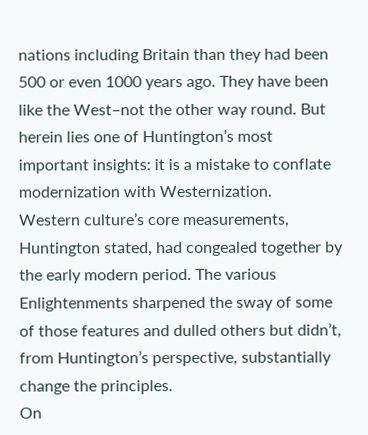nations including Britain than they had been 500 or even 1000 years ago. They have been like the West–not the other way round. But herein lies one of Huntington’s most important insights: it is a mistake to conflate modernization with Westernization.
Western culture’s core measurements, Huntington stated, had congealed together by the early modern period. The various Enlightenments sharpened the sway of some of those features and dulled others but didn’t, from Huntington’s perspective, substantially change the principles.
On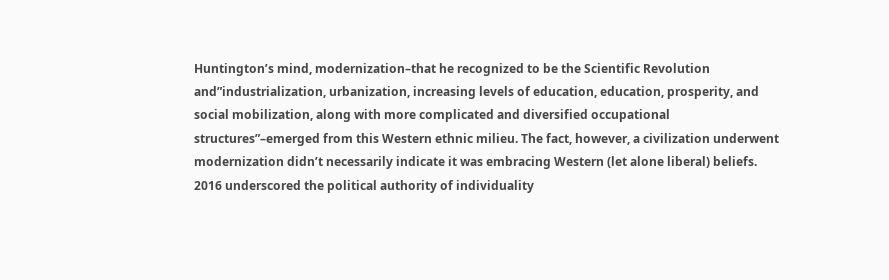Huntington’s mind, modernization–that he recognized to be the Scientific Revolution and”industrialization, urbanization, increasing levels of education, education, prosperity, and social mobilization, along with more complicated and diversified occupational structures”–emerged from this Western ethnic milieu. The fact, however, a civilization underwent modernization didn’t necessarily indicate it was embracing Western (let alone liberal) beliefs.
2016 underscored the political authority of individuality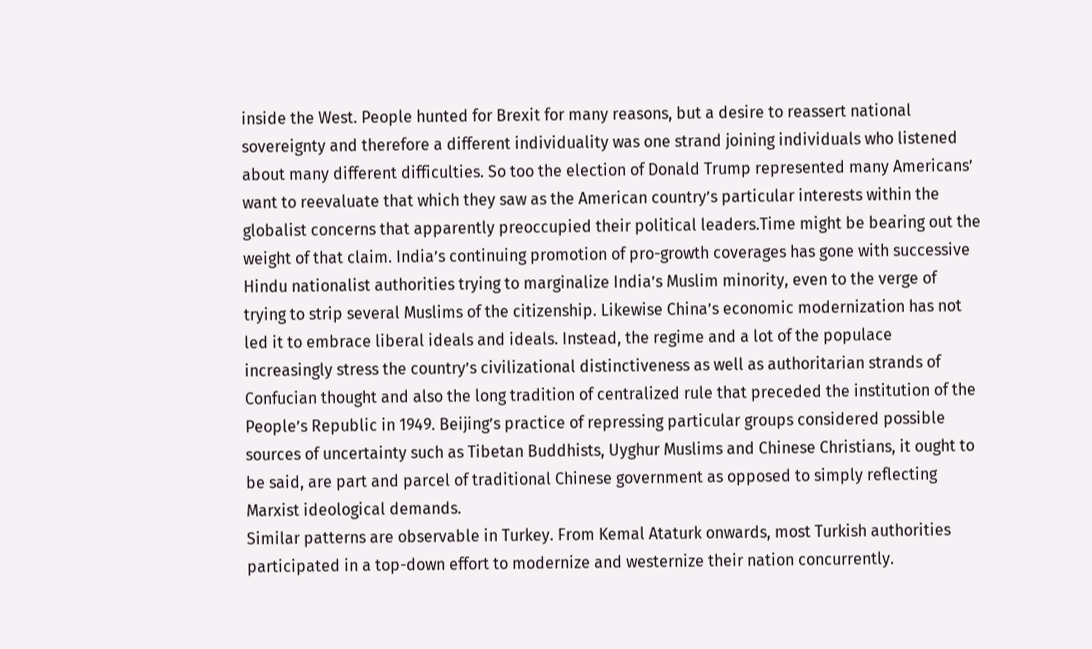inside the West. People hunted for Brexit for many reasons, but a desire to reassert national sovereignty and therefore a different individuality was one strand joining individuals who listened about many different difficulties. So too the election of Donald Trump represented many Americans’ want to reevaluate that which they saw as the American country’s particular interests within the globalist concerns that apparently preoccupied their political leaders.Time might be bearing out the weight of that claim. India’s continuing promotion of pro-growth coverages has gone with successive Hindu nationalist authorities trying to marginalize India’s Muslim minority, even to the verge of trying to strip several Muslims of the citizenship. Likewise China’s economic modernization has not led it to embrace liberal ideals and ideals. Instead, the regime and a lot of the populace increasingly stress the country’s civilizational distinctiveness as well as authoritarian strands of Confucian thought and also the long tradition of centralized rule that preceded the institution of the People’s Republic in 1949. Beijing’s practice of repressing particular groups considered possible sources of uncertainty such as Tibetan Buddhists, Uyghur Muslims and Chinese Christians, it ought to be said, are part and parcel of traditional Chinese government as opposed to simply reflecting Marxist ideological demands.
Similar patterns are observable in Turkey. From Kemal Ataturk onwards, most Turkish authorities participated in a top-down effort to modernize and westernize their nation concurrently.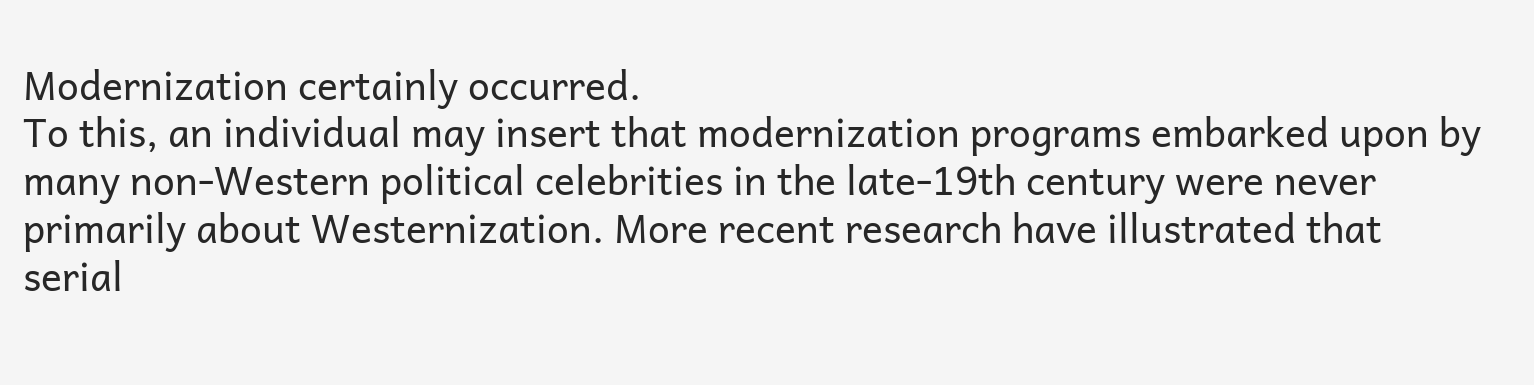Modernization certainly occurred.
To this, an individual may insert that modernization programs embarked upon by many non-Western political celebrities in the late-19th century were never primarily about Westernization. More recent research have illustrated that serial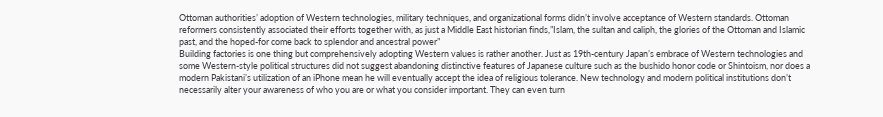Ottoman authorities’ adoption of Western technologies, military techniques, and organizational forms didn’t involve acceptance of Western standards. Ottoman reformers consistently associated their efforts together with, as just a Middle East historian finds,”Islam, the sultan and caliph, the glories of the Ottoman and Islamic past, and the hoped-for come back to splendor and ancestral power”
Building factories is one thing but comprehensively adopting Western values is rather another. Just as 19th-century Japan’s embrace of Western technologies and some Western-style political structures did not suggest abandoning distinctive features of Japanese culture such as the bushido honor code or Shintoism, nor does a modern Pakistani’s utilization of an iPhone mean he will eventually accept the idea of religious tolerance. New technology and modern political institutions don’t necessarily alter your awareness of who you are or what you consider important. They can even turn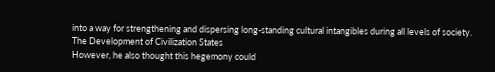into a way for strengthening and dispersing long-standing cultural intangibles during all levels of society.
The Development of Civilization States
However, he also thought this hegemony could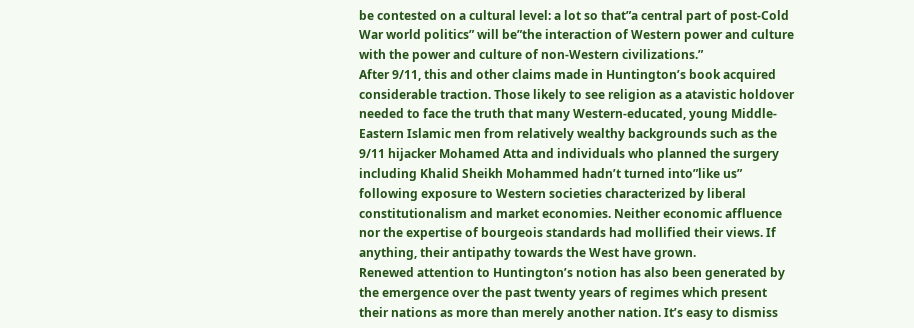be contested on a cultural level: a lot so that”a central part of post-Cold War world politics” will be”the interaction of Western power and culture with the power and culture of non-Western civilizations.”
After 9/11, this and other claims made in Huntington’s book acquired considerable traction. Those likely to see religion as a atavistic holdover needed to face the truth that many Western-educated, young Middle-Eastern Islamic men from relatively wealthy backgrounds such as the 9/11 hijacker Mohamed Atta and individuals who planned the surgery including Khalid Sheikh Mohammed hadn’t turned into”like us” following exposure to Western societies characterized by liberal constitutionalism and market economies. Neither economic affluence nor the expertise of bourgeois standards had mollified their views. If anything, their antipathy towards the West have grown.
Renewed attention to Huntington’s notion has also been generated by the emergence over the past twenty years of regimes which present their nations as more than merely another nation. It’s easy to dismiss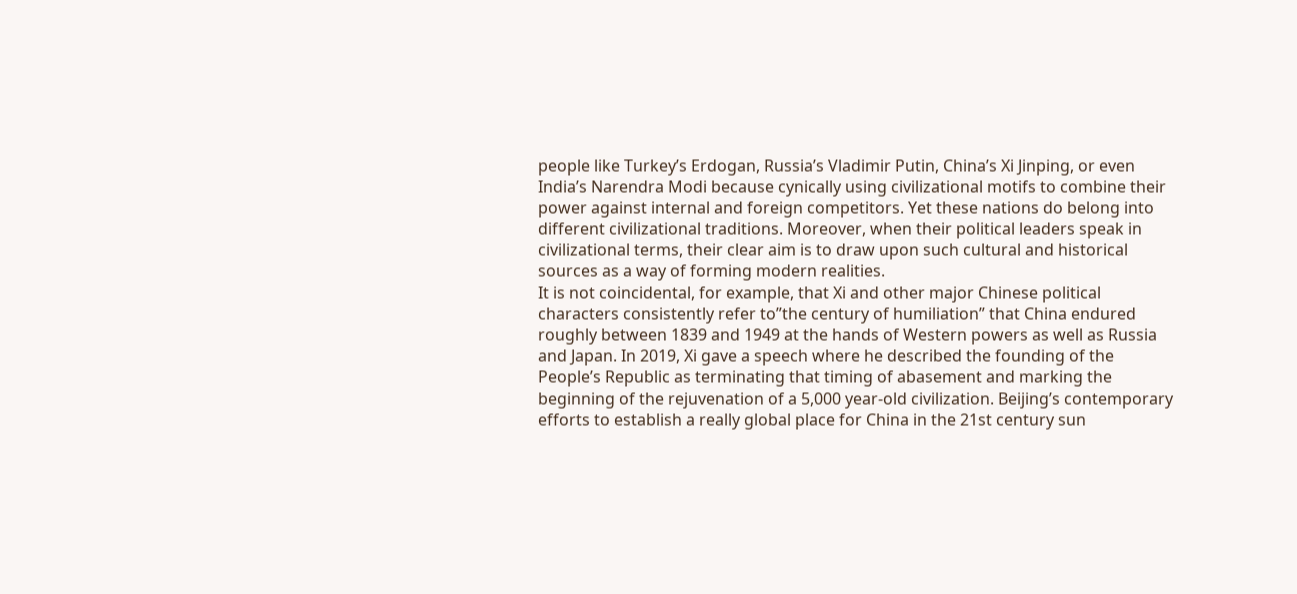people like Turkey’s Erdogan, Russia’s Vladimir Putin, China’s Xi Jinping, or even India’s Narendra Modi because cynically using civilizational motifs to combine their power against internal and foreign competitors. Yet these nations do belong into different civilizational traditions. Moreover, when their political leaders speak in civilizational terms, their clear aim is to draw upon such cultural and historical sources as a way of forming modern realities.
It is not coincidental, for example, that Xi and other major Chinese political characters consistently refer to”the century of humiliation” that China endured roughly between 1839 and 1949 at the hands of Western powers as well as Russia and Japan. In 2019, Xi gave a speech where he described the founding of the People’s Republic as terminating that timing of abasement and marking the beginning of the rejuvenation of a 5,000 year-old civilization. Beijing’s contemporary efforts to establish a really global place for China in the 21st century sun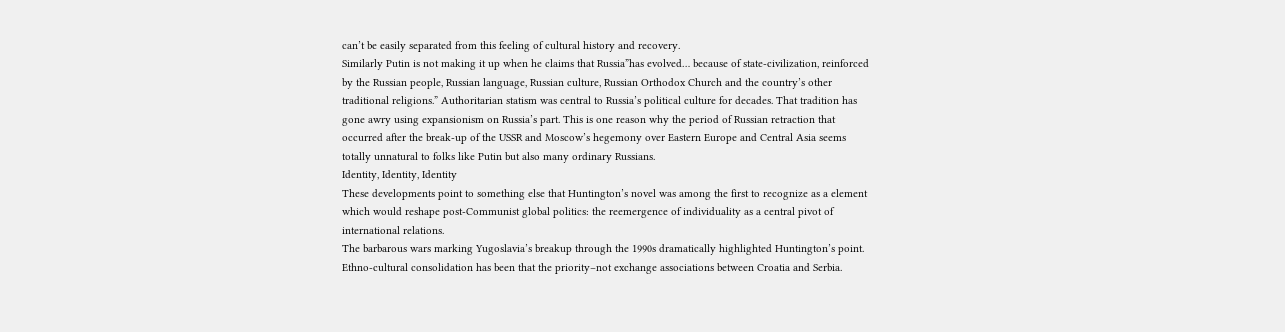can’t be easily separated from this feeling of cultural history and recovery.
Similarly Putin is not making it up when he claims that Russia”has evolved… because of state‑civilization, reinforced by the Russian people, Russian language, Russian culture, Russian Orthodox Church and the country’s other traditional religions.” Authoritarian statism was central to Russia’s political culture for decades. That tradition has gone awry using expansionism on Russia’s part. This is one reason why the period of Russian retraction that occurred after the break-up of the USSR and Moscow’s hegemony over Eastern Europe and Central Asia seems totally unnatural to folks like Putin but also many ordinary Russians.
Identity, Identity, Identity
These developments point to something else that Huntington’s novel was among the first to recognize as a element which would reshape post-Communist global politics: the reemergence of individuality as a central pivot of international relations.
The barbarous wars marking Yugoslavia’s breakup through the 1990s dramatically highlighted Huntington’s point. Ethno-cultural consolidation has been that the priority–not exchange associations between Croatia and Serbia.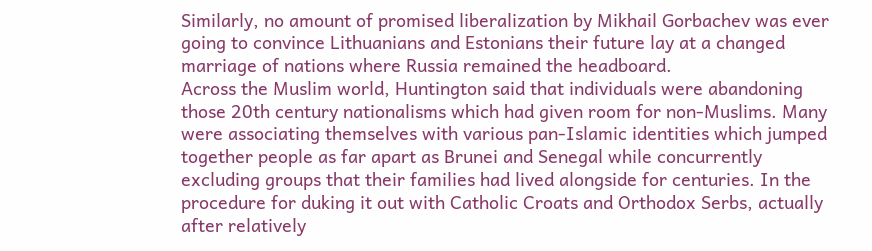Similarly, no amount of promised liberalization by Mikhail Gorbachev was ever going to convince Lithuanians and Estonians their future lay at a changed marriage of nations where Russia remained the headboard.
Across the Muslim world, Huntington said that individuals were abandoning those 20th century nationalisms which had given room for non-Muslims. Many were associating themselves with various pan-Islamic identities which jumped together people as far apart as Brunei and Senegal while concurrently excluding groups that their families had lived alongside for centuries. In the procedure for duking it out with Catholic Croats and Orthodox Serbs, actually after relatively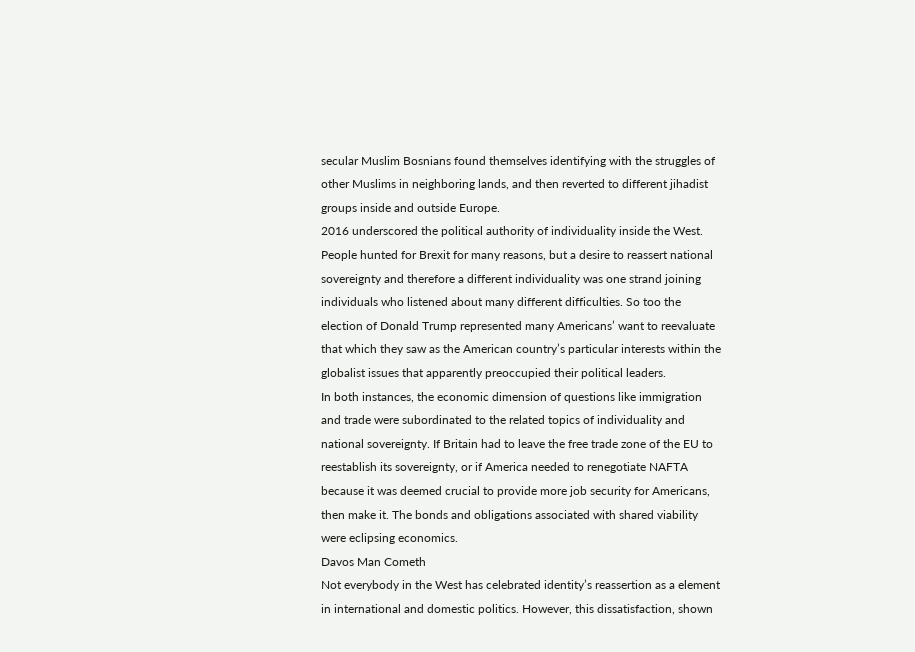secular Muslim Bosnians found themselves identifying with the struggles of other Muslims in neighboring lands, and then reverted to different jihadist groups inside and outside Europe.
2016 underscored the political authority of individuality inside the West. People hunted for Brexit for many reasons, but a desire to reassert national sovereignty and therefore a different individuality was one strand joining individuals who listened about many different difficulties. So too the election of Donald Trump represented many Americans’ want to reevaluate that which they saw as the American country’s particular interests within the globalist issues that apparently preoccupied their political leaders.
In both instances, the economic dimension of questions like immigration and trade were subordinated to the related topics of individuality and national sovereignty. If Britain had to leave the free trade zone of the EU to reestablish its sovereignty, or if America needed to renegotiate NAFTA because it was deemed crucial to provide more job security for Americans, then make it. The bonds and obligations associated with shared viability were eclipsing economics.
Davos Man Cometh
Not everybody in the West has celebrated identity’s reassertion as a element in international and domestic politics. However, this dissatisfaction, shown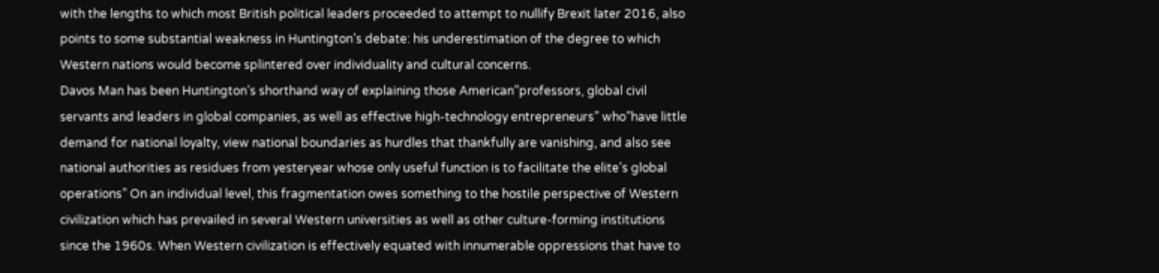with the lengths to which most British political leaders proceeded to attempt to nullify Brexit later 2016, also points to some substantial weakness in Huntington’s debate: his underestimation of the degree to which Western nations would become splintered over individuality and cultural concerns.
Davos Man has been Huntington’s shorthand way of explaining those American”professors, global civil servants and leaders in global companies, as well as effective high-technology entrepreneurs” who”have little demand for national loyalty, view national boundaries as hurdles that thankfully are vanishing, and also see national authorities as residues from yesteryear whose only useful function is to facilitate the elite’s global operations” On an individual level, this fragmentation owes something to the hostile perspective of Western civilization which has prevailed in several Western universities as well as other culture-forming institutions since the 1960s. When Western civilization is effectively equated with innumerable oppressions that have to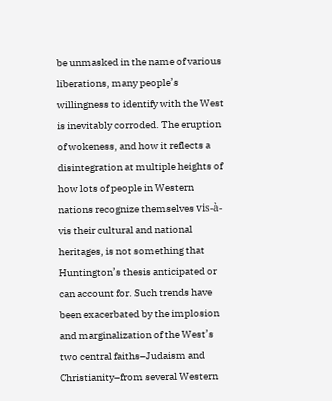be unmasked in the name of various liberations, many people’s willingness to identify with the West is inevitably corroded. The eruption of wokeness, and how it reflects a disintegration at multiple heights of how lots of people in Western nations recognize themselves vis-à-vis their cultural and national heritages, is not something that Huntington’s thesis anticipated or can account for. Such trends have been exacerbated by the implosion and marginalization of the West’s two central faiths–Judaism and Christianity–from several Western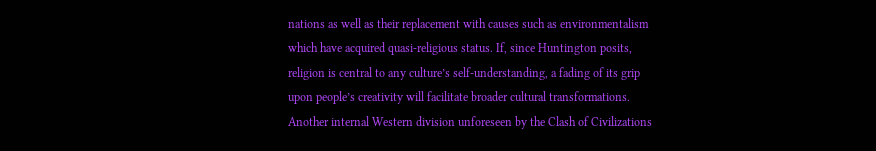nations as well as their replacement with causes such as environmentalism which have acquired quasi-religious status. If, since Huntington posits, religion is central to any culture’s self-understanding, a fading of its grip upon people’s creativity will facilitate broader cultural transformations.
Another internal Western division unforeseen by the Clash of Civilizations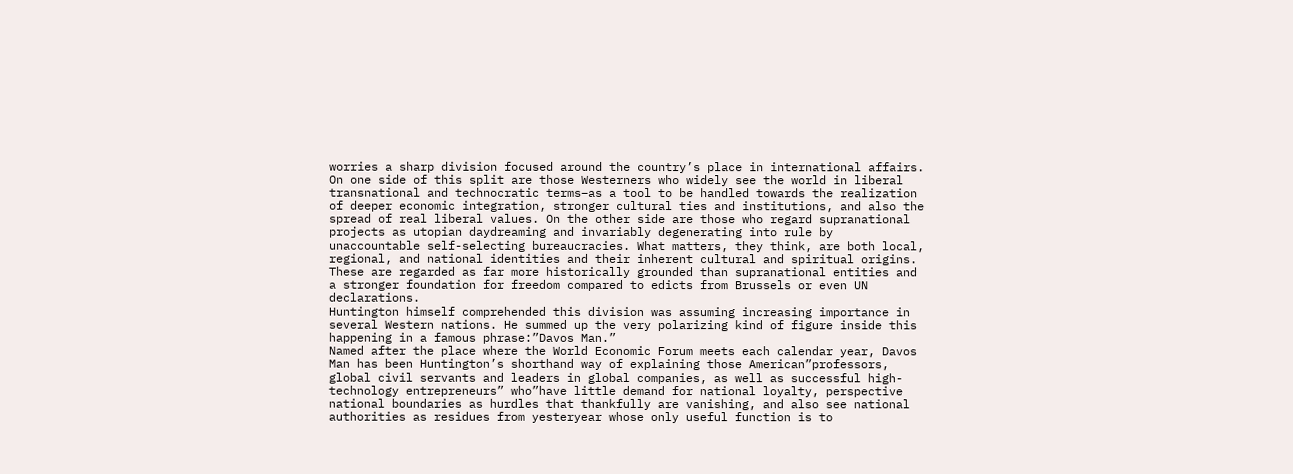worries a sharp division focused around the country’s place in international affairs. On one side of this split are those Westerners who widely see the world in liberal transnational and technocratic terms–as a tool to be handled towards the realization of deeper economic integration, stronger cultural ties and institutions, and also the spread of real liberal values. On the other side are those who regard supranational projects as utopian daydreaming and invariably degenerating into rule by unaccountable self-selecting bureaucracies. What matters, they think, are both local, regional, and national identities and their inherent cultural and spiritual origins. These are regarded as far more historically grounded than supranational entities and a stronger foundation for freedom compared to edicts from Brussels or even UN declarations.
Huntington himself comprehended this division was assuming increasing importance in several Western nations. He summed up the very polarizing kind of figure inside this happening in a famous phrase:”Davos Man.”
Named after the place where the World Economic Forum meets each calendar year, Davos Man has been Huntington’s shorthand way of explaining those American”professors, global civil servants and leaders in global companies, as well as successful high-technology entrepreneurs” who”have little demand for national loyalty, perspective national boundaries as hurdles that thankfully are vanishing, and also see national authorities as residues from yesteryear whose only useful function is to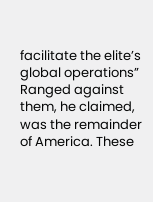facilitate the elite’s global operations” Ranged against them, he claimed, was the remainder of America. These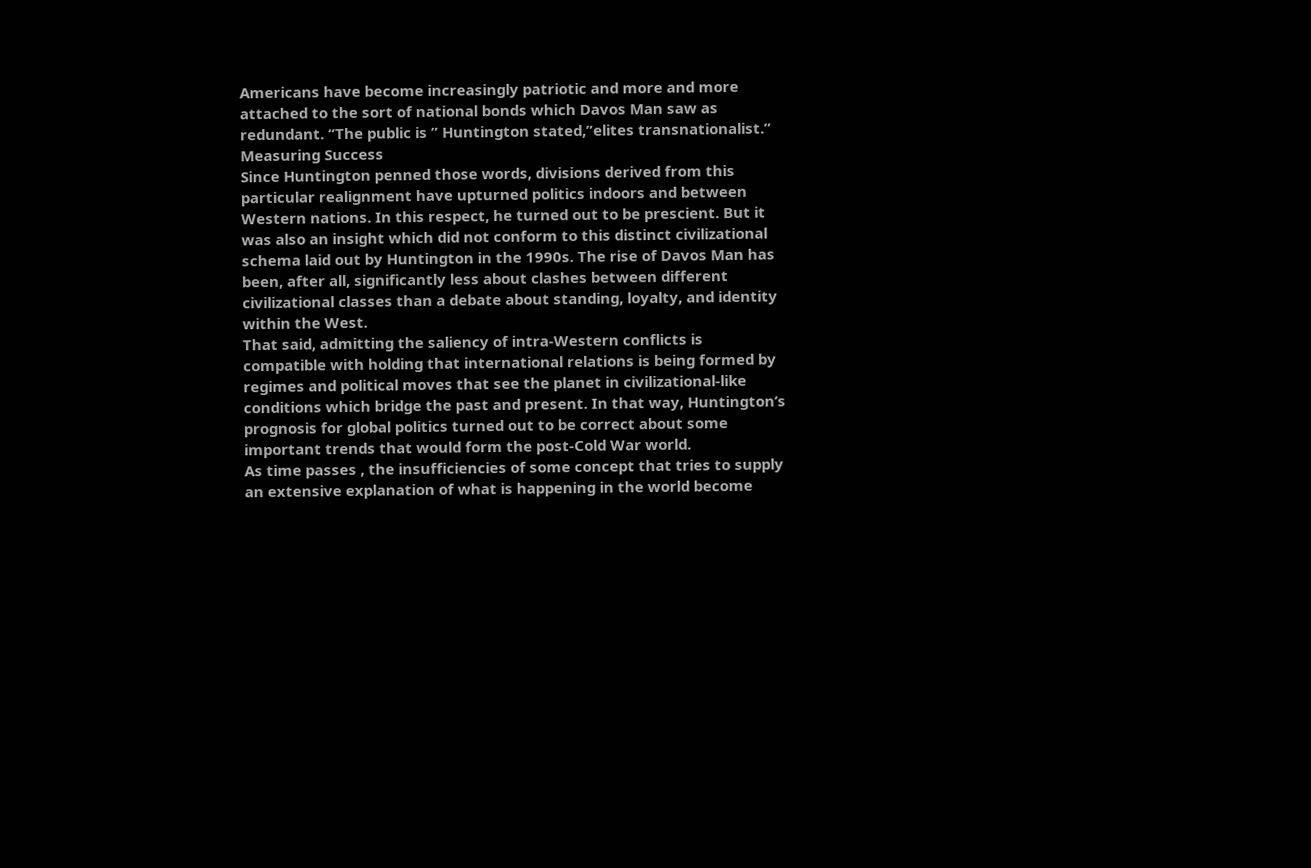Americans have become increasingly patriotic and more and more attached to the sort of national bonds which Davos Man saw as redundant. “The public is ” Huntington stated,”elites transnationalist.”
Measuring Success
Since Huntington penned those words, divisions derived from this particular realignment have upturned politics indoors and between Western nations. In this respect, he turned out to be prescient. But it was also an insight which did not conform to this distinct civilizational schema laid out by Huntington in the 1990s. The rise of Davos Man has been, after all, significantly less about clashes between different civilizational classes than a debate about standing, loyalty, and identity within the West.
That said, admitting the saliency of intra-Western conflicts is compatible with holding that international relations is being formed by regimes and political moves that see the planet in civilizational-like conditions which bridge the past and present. In that way, Huntington’s prognosis for global politics turned out to be correct about some important trends that would form the post-Cold War world.
As time passes , the insufficiencies of some concept that tries to supply an extensive explanation of what is happening in the world become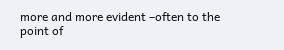more and more evident –often to the point of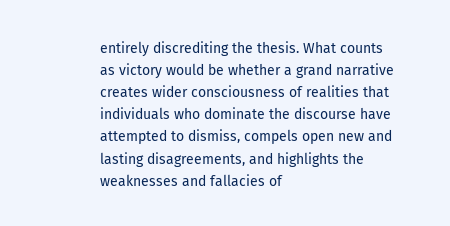entirely discrediting the thesis. What counts as victory would be whether a grand narrative creates wider consciousness of realities that individuals who dominate the discourse have attempted to dismiss, compels open new and lasting disagreements, and highlights the weaknesses and fallacies of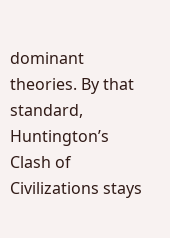dominant theories. By that standard, Huntington’s Clash of Civilizations stays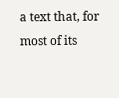a text that, for most of its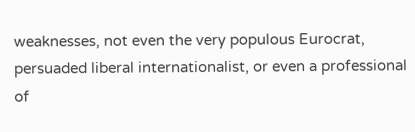weaknesses, not even the very populous Eurocrat, persuaded liberal internationalist, or even a professional of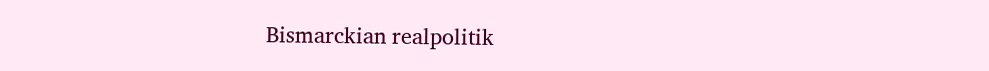Bismarckian realpolitik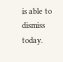is able to dismiss today.